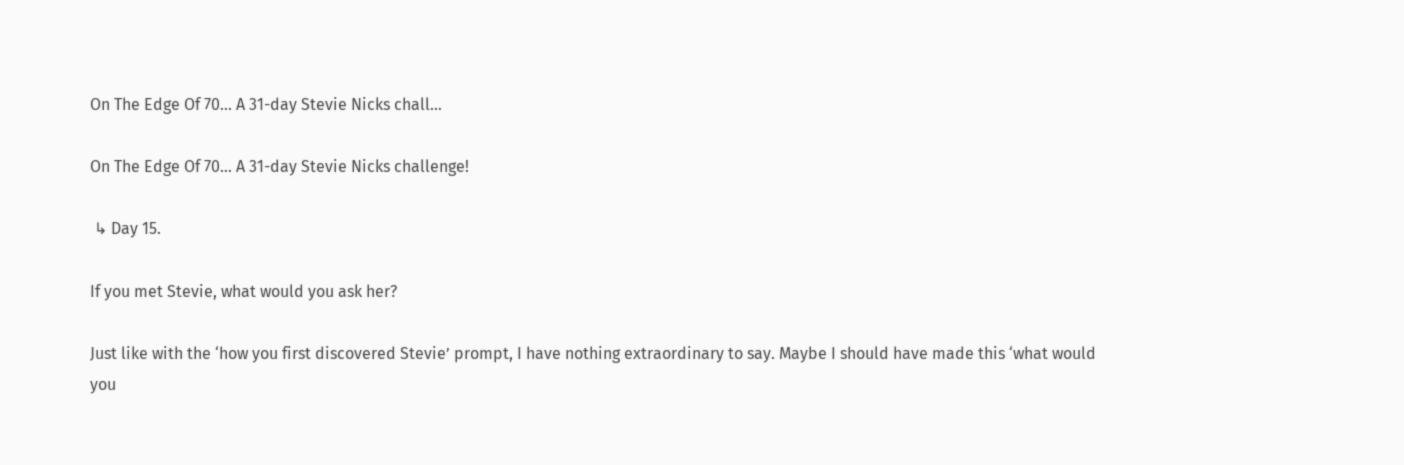On The Edge Of 70… A 31-day Stevie Nicks chall…

On The Edge Of 70… A 31-day Stevie Nicks challenge!

 ↳ Day 15.

If you met Stevie, what would you ask her?

Just like with the ‘how you first discovered Stevie’ prompt, I have nothing extraordinary to say. Maybe I should have made this ‘what would you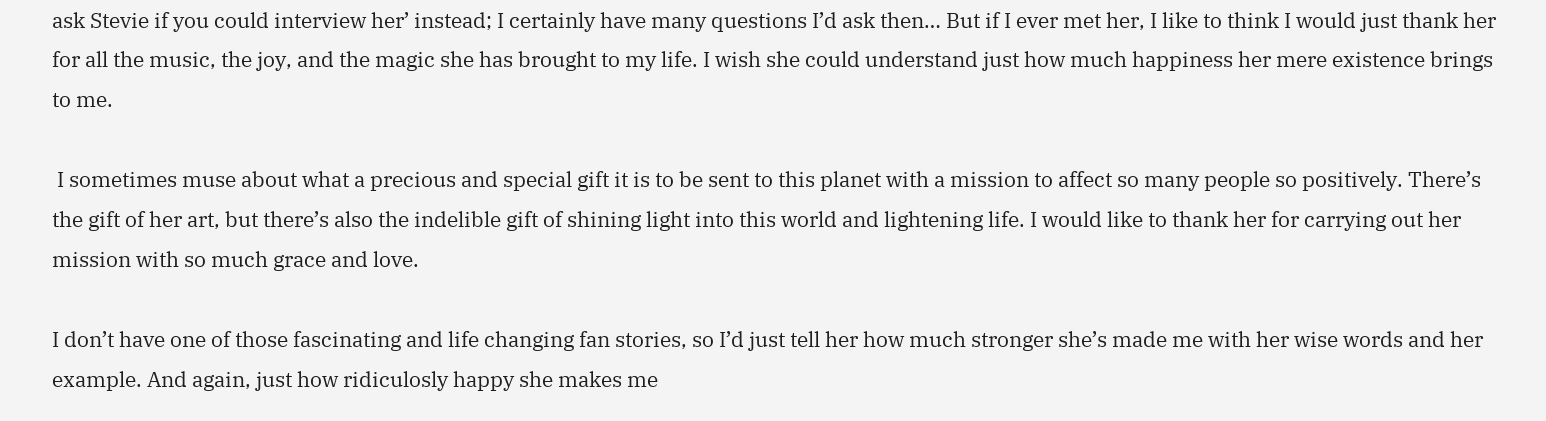ask Stevie if you could interview her’ instead; I certainly have many questions I’d ask then… But if I ever met her, I like to think I would just thank her for all the music, the joy, and the magic she has brought to my life. I wish she could understand just how much happiness her mere existence brings to me.

 I sometimes muse about what a precious and special gift it is to be sent to this planet with a mission to affect so many people so positively. There’s the gift of her art, but there’s also the indelible gift of shining light into this world and lightening life. I would like to thank her for carrying out her mission with so much grace and love.

I don’t have one of those fascinating and life changing fan stories, so I’d just tell her how much stronger she’s made me with her wise words and her example. And again, just how ridiculosly happy she makes me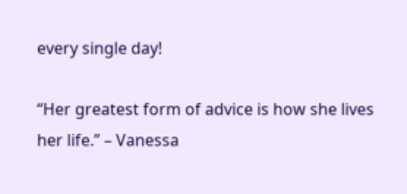every single day!

“Her greatest form of advice is how she lives her life.” – Vanessa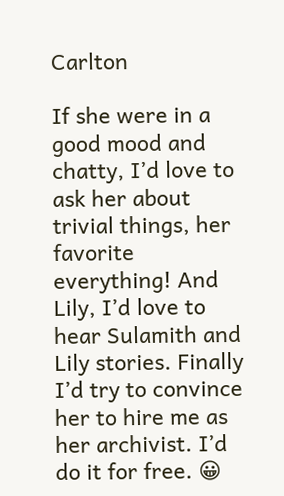Carlton

If she were in a good mood and chatty, I’d love to ask her about trivial things, her favorite everything! And Lily, I’d love to hear Sulamith and Lily stories. Finally I’d try to convince her to hire me as her archivist. I’d do it for free. 😀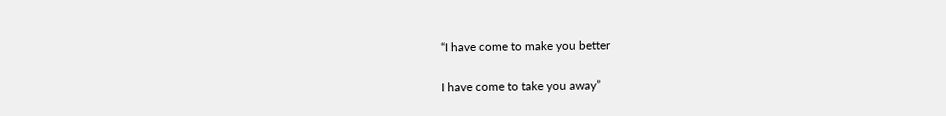“I have come to make you better

I have come to take you away”